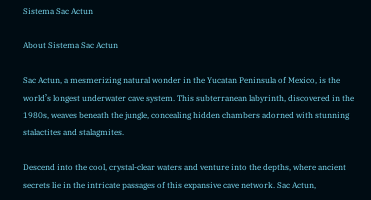Sistema Sac Actun

About Sistema Sac Actun

Sac Actun, a mesmerizing natural wonder in the Yucatan Peninsula of Mexico, is the world’s longest underwater cave system. This subterranean labyrinth, discovered in the 1980s, weaves beneath the jungle, concealing hidden chambers adorned with stunning stalactites and stalagmites.

Descend into the cool, crystal-clear waters and venture into the depths, where ancient secrets lie in the intricate passages of this expansive cave network. Sac Actun,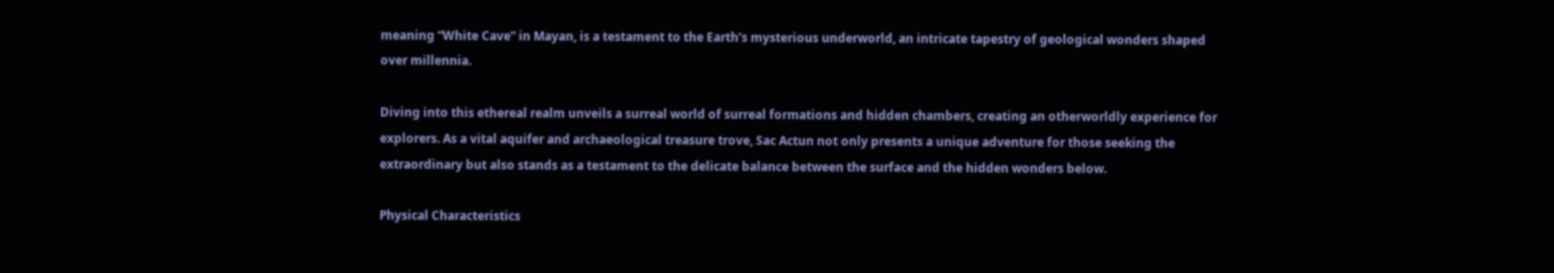meaning “White Cave” in Mayan, is a testament to the Earth’s mysterious underworld, an intricate tapestry of geological wonders shaped over millennia.

Diving into this ethereal realm unveils a surreal world of surreal formations and hidden chambers, creating an otherworldly experience for explorers. As a vital aquifer and archaeological treasure trove, Sac Actun not only presents a unique adventure for those seeking the extraordinary but also stands as a testament to the delicate balance between the surface and the hidden wonders below.

Physical Characteristics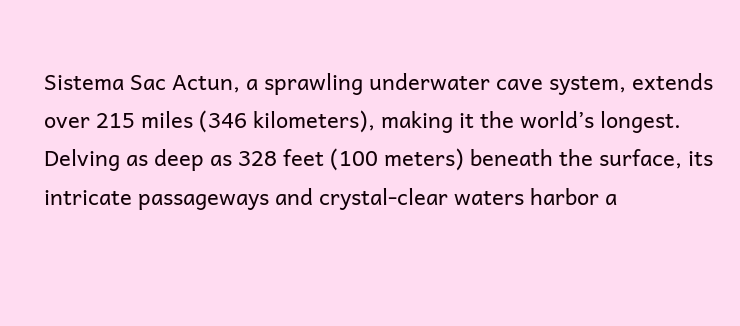Sistema Sac Actun, a sprawling underwater cave system, extends over 215 miles (346 kilometers), making it the world’s longest. Delving as deep as 328 feet (100 meters) beneath the surface, its intricate passageways and crystal-clear waters harbor a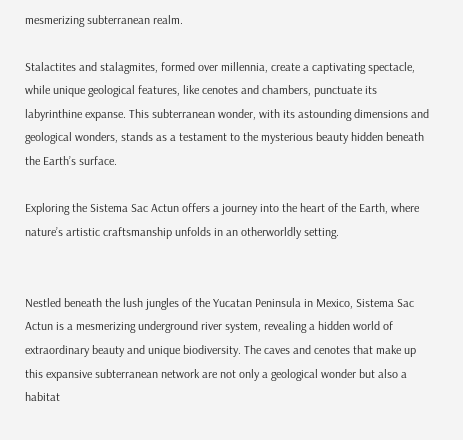mesmerizing subterranean realm.

Stalactites and stalagmites, formed over millennia, create a captivating spectacle, while unique geological features, like cenotes and chambers, punctuate its labyrinthine expanse. This subterranean wonder, with its astounding dimensions and geological wonders, stands as a testament to the mysterious beauty hidden beneath the Earth’s surface.

Exploring the Sistema Sac Actun offers a journey into the heart of the Earth, where nature’s artistic craftsmanship unfolds in an otherworldly setting.


Nestled beneath the lush jungles of the Yucatan Peninsula in Mexico, Sistema Sac Actun is a mesmerizing underground river system, revealing a hidden world of extraordinary beauty and unique biodiversity. The caves and cenotes that make up this expansive subterranean network are not only a geological wonder but also a habitat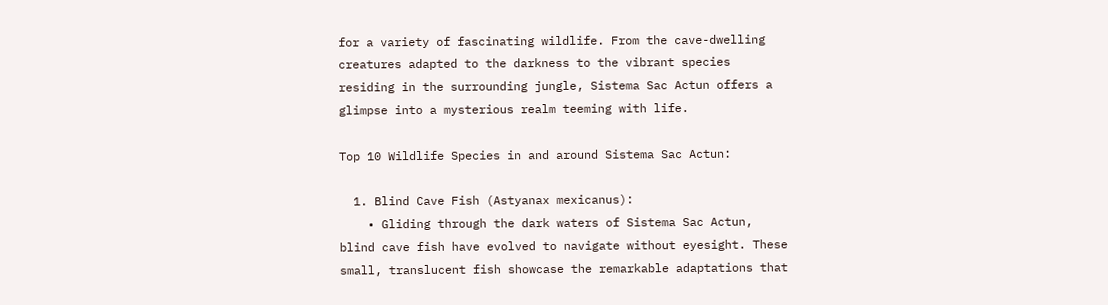for a variety of fascinating wildlife. From the cave-dwelling creatures adapted to the darkness to the vibrant species residing in the surrounding jungle, Sistema Sac Actun offers a glimpse into a mysterious realm teeming with life.

Top 10 Wildlife Species in and around Sistema Sac Actun:

  1. Blind Cave Fish (Astyanax mexicanus):
    • Gliding through the dark waters of Sistema Sac Actun, blind cave fish have evolved to navigate without eyesight. These small, translucent fish showcase the remarkable adaptations that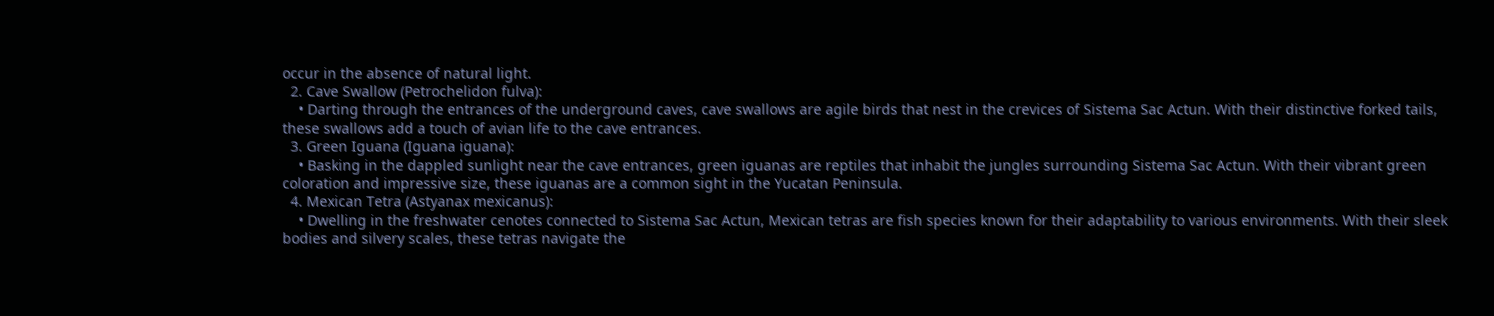occur in the absence of natural light.
  2. Cave Swallow (Petrochelidon fulva):
    • Darting through the entrances of the underground caves, cave swallows are agile birds that nest in the crevices of Sistema Sac Actun. With their distinctive forked tails, these swallows add a touch of avian life to the cave entrances.
  3. Green Iguana (Iguana iguana):
    • Basking in the dappled sunlight near the cave entrances, green iguanas are reptiles that inhabit the jungles surrounding Sistema Sac Actun. With their vibrant green coloration and impressive size, these iguanas are a common sight in the Yucatan Peninsula.
  4. Mexican Tetra (Astyanax mexicanus):
    • Dwelling in the freshwater cenotes connected to Sistema Sac Actun, Mexican tetras are fish species known for their adaptability to various environments. With their sleek bodies and silvery scales, these tetras navigate the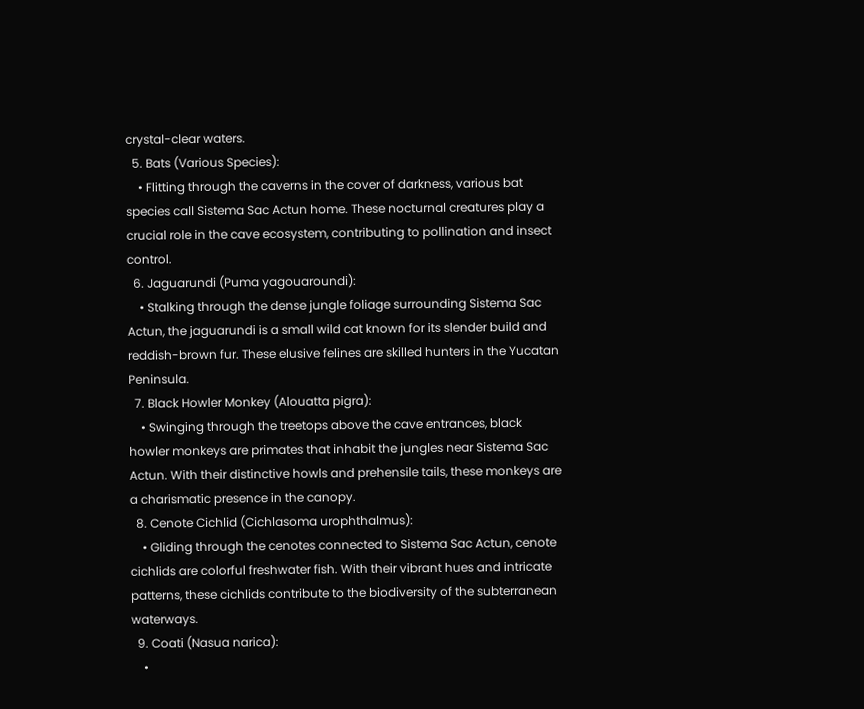crystal-clear waters.
  5. Bats (Various Species):
    • Flitting through the caverns in the cover of darkness, various bat species call Sistema Sac Actun home. These nocturnal creatures play a crucial role in the cave ecosystem, contributing to pollination and insect control.
  6. Jaguarundi (Puma yagouaroundi):
    • Stalking through the dense jungle foliage surrounding Sistema Sac Actun, the jaguarundi is a small wild cat known for its slender build and reddish-brown fur. These elusive felines are skilled hunters in the Yucatan Peninsula.
  7. Black Howler Monkey (Alouatta pigra):
    • Swinging through the treetops above the cave entrances, black howler monkeys are primates that inhabit the jungles near Sistema Sac Actun. With their distinctive howls and prehensile tails, these monkeys are a charismatic presence in the canopy.
  8. Cenote Cichlid (Cichlasoma urophthalmus):
    • Gliding through the cenotes connected to Sistema Sac Actun, cenote cichlids are colorful freshwater fish. With their vibrant hues and intricate patterns, these cichlids contribute to the biodiversity of the subterranean waterways.
  9. Coati (Nasua narica):
    •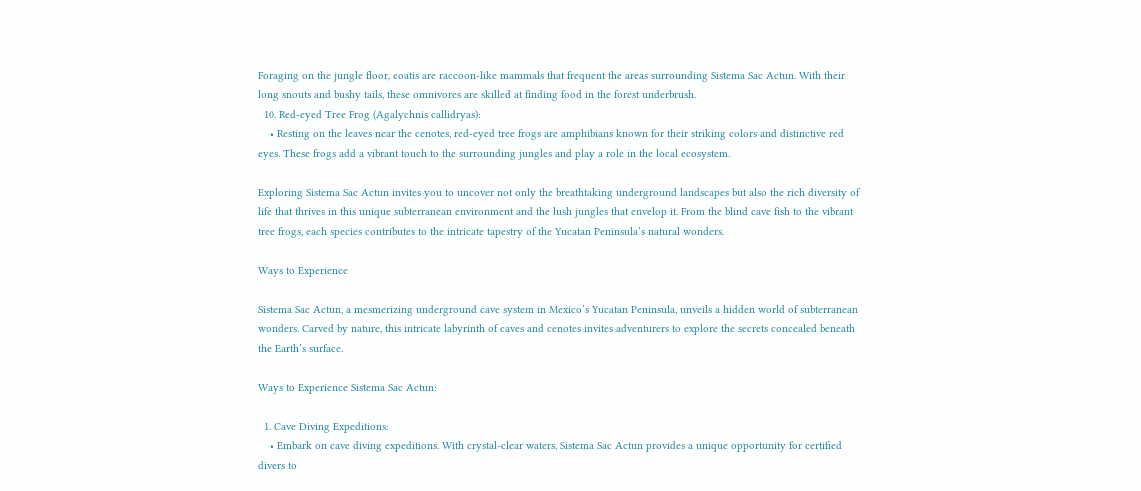Foraging on the jungle floor, coatis are raccoon-like mammals that frequent the areas surrounding Sistema Sac Actun. With their long snouts and bushy tails, these omnivores are skilled at finding food in the forest underbrush.
  10. Red-eyed Tree Frog (Agalychnis callidryas):
    • Resting on the leaves near the cenotes, red-eyed tree frogs are amphibians known for their striking colors and distinctive red eyes. These frogs add a vibrant touch to the surrounding jungles and play a role in the local ecosystem.

Exploring Sistema Sac Actun invites you to uncover not only the breathtaking underground landscapes but also the rich diversity of life that thrives in this unique subterranean environment and the lush jungles that envelop it. From the blind cave fish to the vibrant tree frogs, each species contributes to the intricate tapestry of the Yucatan Peninsula’s natural wonders.

Ways to Experience

Sistema Sac Actun, a mesmerizing underground cave system in Mexico’s Yucatan Peninsula, unveils a hidden world of subterranean wonders. Carved by nature, this intricate labyrinth of caves and cenotes invites adventurers to explore the secrets concealed beneath the Earth’s surface.

Ways to Experience Sistema Sac Actun:

  1. Cave Diving Expeditions:
    • Embark on cave diving expeditions. With crystal-clear waters, Sistema Sac Actun provides a unique opportunity for certified divers to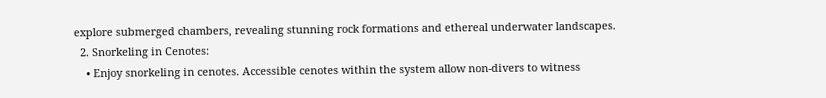explore submerged chambers, revealing stunning rock formations and ethereal underwater landscapes.
  2. Snorkeling in Cenotes:
    • Enjoy snorkeling in cenotes. Accessible cenotes within the system allow non-divers to witness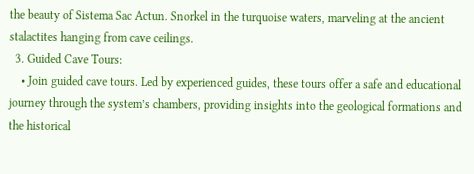the beauty of Sistema Sac Actun. Snorkel in the turquoise waters, marveling at the ancient stalactites hanging from cave ceilings.
  3. Guided Cave Tours:
    • Join guided cave tours. Led by experienced guides, these tours offer a safe and educational journey through the system’s chambers, providing insights into the geological formations and the historical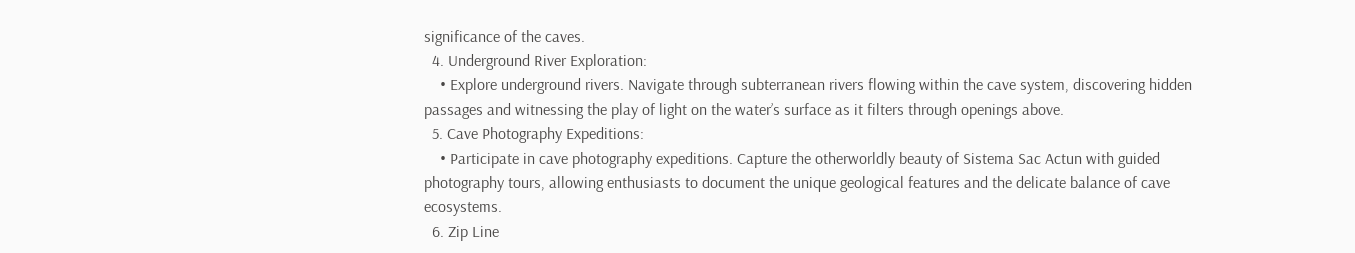significance of the caves.
  4. Underground River Exploration:
    • Explore underground rivers. Navigate through subterranean rivers flowing within the cave system, discovering hidden passages and witnessing the play of light on the water’s surface as it filters through openings above.
  5. Cave Photography Expeditions:
    • Participate in cave photography expeditions. Capture the otherworldly beauty of Sistema Sac Actun with guided photography tours, allowing enthusiasts to document the unique geological features and the delicate balance of cave ecosystems.
  6. Zip Line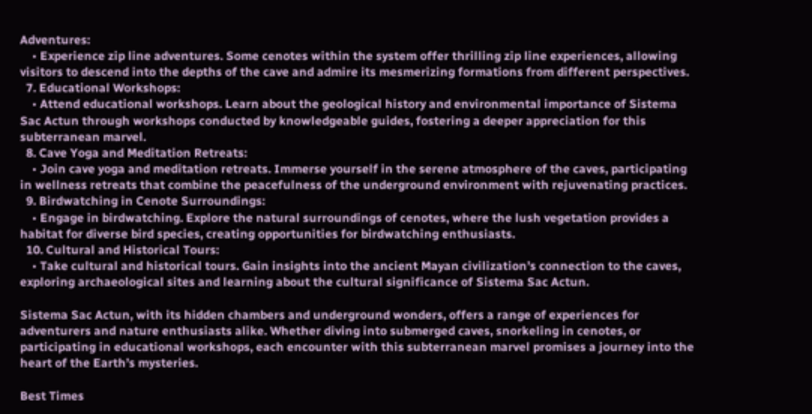Adventures:
    • Experience zip line adventures. Some cenotes within the system offer thrilling zip line experiences, allowing visitors to descend into the depths of the cave and admire its mesmerizing formations from different perspectives.
  7. Educational Workshops:
    • Attend educational workshops. Learn about the geological history and environmental importance of Sistema Sac Actun through workshops conducted by knowledgeable guides, fostering a deeper appreciation for this subterranean marvel.
  8. Cave Yoga and Meditation Retreats:
    • Join cave yoga and meditation retreats. Immerse yourself in the serene atmosphere of the caves, participating in wellness retreats that combine the peacefulness of the underground environment with rejuvenating practices.
  9. Birdwatching in Cenote Surroundings:
    • Engage in birdwatching. Explore the natural surroundings of cenotes, where the lush vegetation provides a habitat for diverse bird species, creating opportunities for birdwatching enthusiasts.
  10. Cultural and Historical Tours:
    • Take cultural and historical tours. Gain insights into the ancient Mayan civilization’s connection to the caves, exploring archaeological sites and learning about the cultural significance of Sistema Sac Actun.

Sistema Sac Actun, with its hidden chambers and underground wonders, offers a range of experiences for adventurers and nature enthusiasts alike. Whether diving into submerged caves, snorkeling in cenotes, or participating in educational workshops, each encounter with this subterranean marvel promises a journey into the heart of the Earth’s mysteries.

Best Times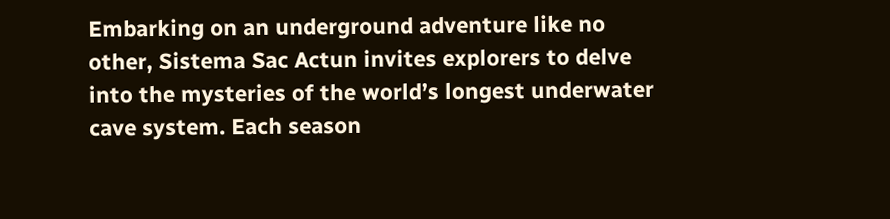Embarking on an underground adventure like no other, Sistema Sac Actun invites explorers to delve into the mysteries of the world’s longest underwater cave system. Each season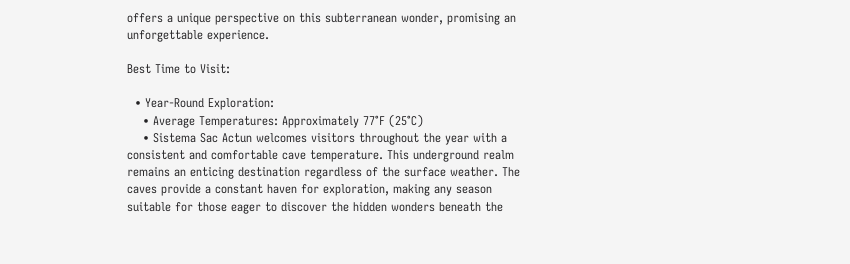offers a unique perspective on this subterranean wonder, promising an unforgettable experience.

Best Time to Visit:

  • Year-Round Exploration:
    • Average Temperatures: Approximately 77°F (25°C)
    • Sistema Sac Actun welcomes visitors throughout the year with a consistent and comfortable cave temperature. This underground realm remains an enticing destination regardless of the surface weather. The caves provide a constant haven for exploration, making any season suitable for those eager to discover the hidden wonders beneath the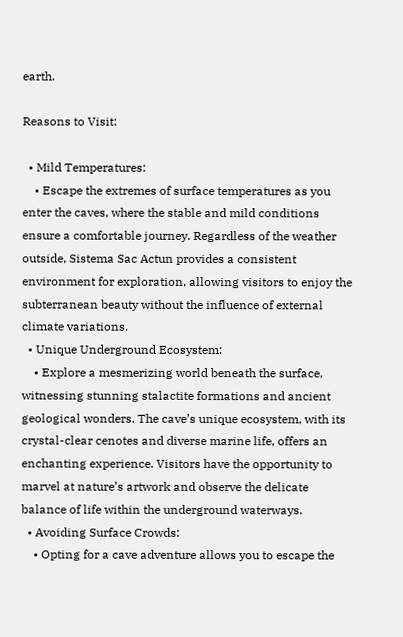earth.

Reasons to Visit:

  • Mild Temperatures:
    • Escape the extremes of surface temperatures as you enter the caves, where the stable and mild conditions ensure a comfortable journey. Regardless of the weather outside, Sistema Sac Actun provides a consistent environment for exploration, allowing visitors to enjoy the subterranean beauty without the influence of external climate variations.
  • Unique Underground Ecosystem:
    • Explore a mesmerizing world beneath the surface, witnessing stunning stalactite formations and ancient geological wonders. The cave’s unique ecosystem, with its crystal-clear cenotes and diverse marine life, offers an enchanting experience. Visitors have the opportunity to marvel at nature’s artwork and observe the delicate balance of life within the underground waterways.
  • Avoiding Surface Crowds:
    • Opting for a cave adventure allows you to escape the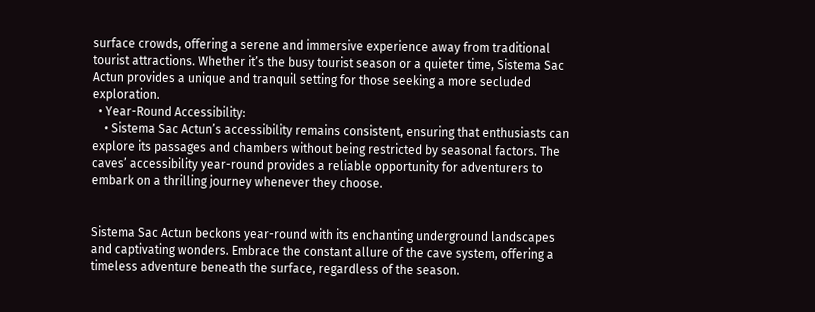surface crowds, offering a serene and immersive experience away from traditional tourist attractions. Whether it’s the busy tourist season or a quieter time, Sistema Sac Actun provides a unique and tranquil setting for those seeking a more secluded exploration.
  • Year-Round Accessibility:
    • Sistema Sac Actun’s accessibility remains consistent, ensuring that enthusiasts can explore its passages and chambers without being restricted by seasonal factors. The caves’ accessibility year-round provides a reliable opportunity for adventurers to embark on a thrilling journey whenever they choose.


Sistema Sac Actun beckons year-round with its enchanting underground landscapes and captivating wonders. Embrace the constant allure of the cave system, offering a timeless adventure beneath the surface, regardless of the season.